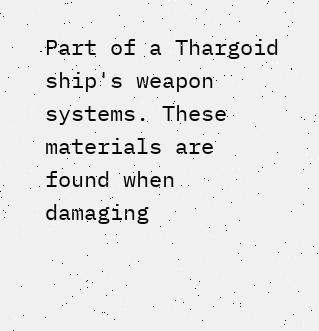Part of a Thargoid ship's weapon systems. These materials are found when damaging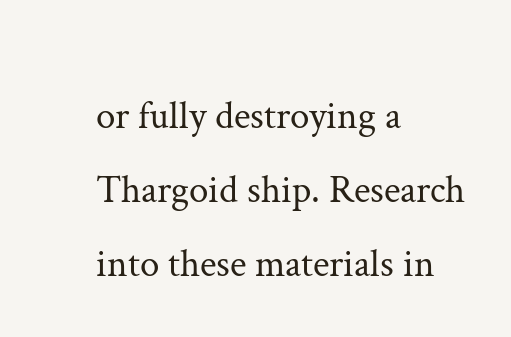or fully destroying a Thargoid ship. Research into these materials in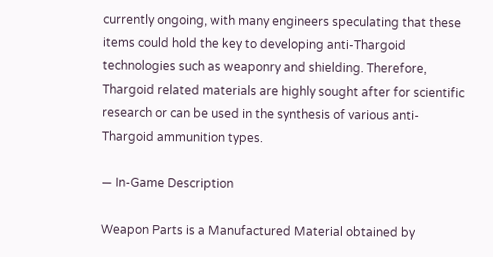currently ongoing, with many engineers speculating that these items could hold the key to developing anti-Thargoid technologies such as weaponry and shielding. Therefore, Thargoid related materials are highly sought after for scientific research or can be used in the synthesis of various anti-Thargoid ammunition types.

— In-Game Description

Weapon Parts is a Manufactured Material obtained by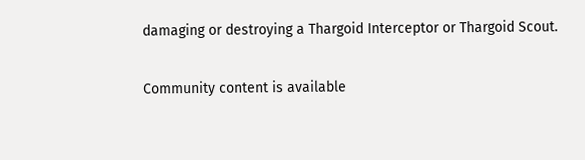damaging or destroying a Thargoid Interceptor or Thargoid Scout.

Community content is available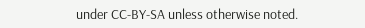under CC-BY-SA unless otherwise noted.